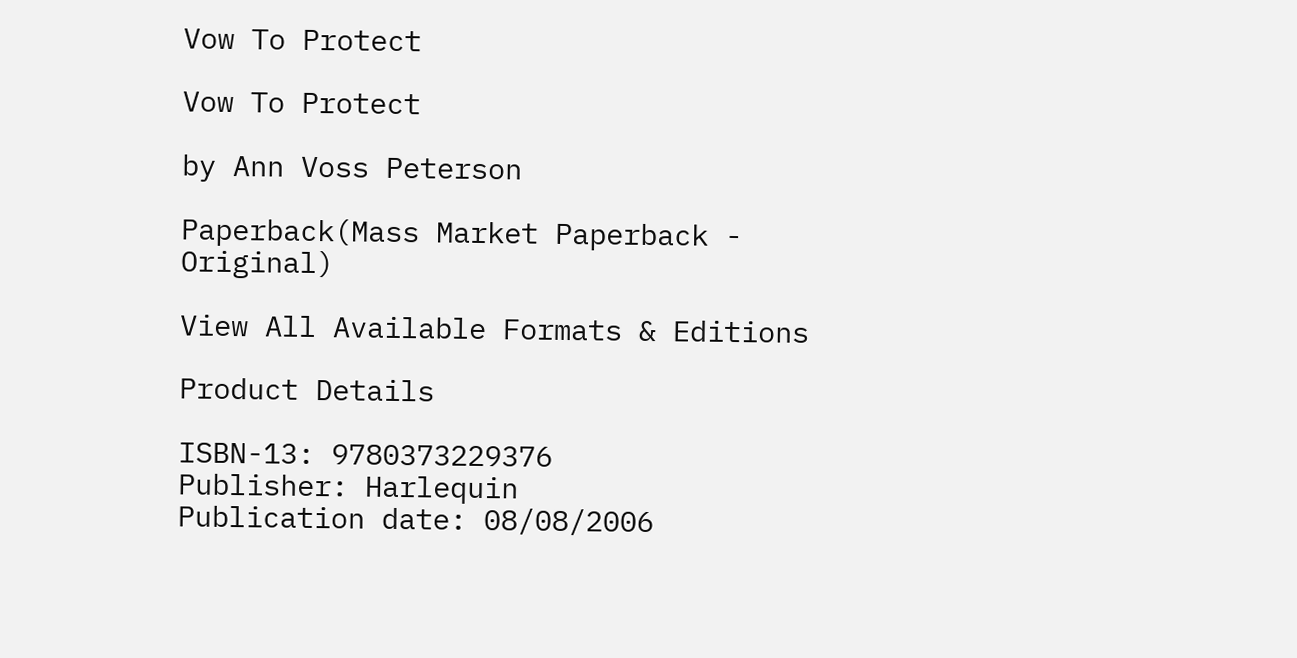Vow To Protect

Vow To Protect

by Ann Voss Peterson

Paperback(Mass Market Paperback - Original)

View All Available Formats & Editions

Product Details

ISBN-13: 9780373229376
Publisher: Harlequin
Publication date: 08/08/2006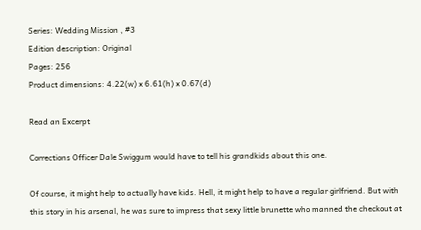Series: Wedding Mission , #3
Edition description: Original
Pages: 256
Product dimensions: 4.22(w) x 6.61(h) x 0.67(d)

Read an Excerpt

Corrections Officer Dale Swiggum would have to tell his grandkids about this one.

Of course, it might help to actually have kids. Hell, it might help to have a regular girlfriend. But with this story in his arsenal, he was sure to impress that sexy little brunette who manned the checkout at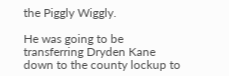the Piggly Wiggly.

He was going to be transferring Dryden Kane down to the county lockup to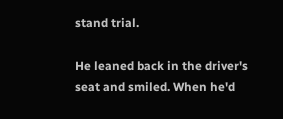stand trial.

He leaned back in the driver's seat and smiled. When he'd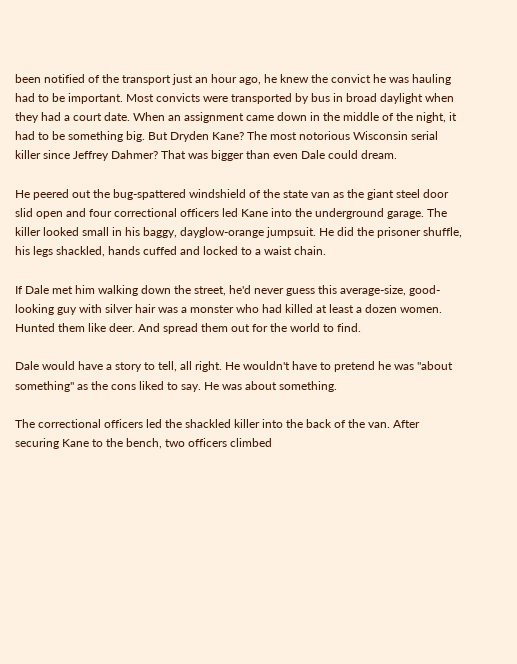been notified of the transport just an hour ago, he knew the convict he was hauling had to be important. Most convicts were transported by bus in broad daylight when they had a court date. When an assignment came down in the middle of the night, it had to be something big. But Dryden Kane? The most notorious Wisconsin serial killer since Jeffrey Dahmer? That was bigger than even Dale could dream.

He peered out the bug-spattered windshield of the state van as the giant steel door slid open and four correctional officers led Kane into the underground garage. The killer looked small in his baggy, dayglow-orange jumpsuit. He did the prisoner shuffle, his legs shackled, hands cuffed and locked to a waist chain.

If Dale met him walking down the street, he'd never guess this average-size, good-looking guy with silver hair was a monster who had killed at least a dozen women. Hunted them like deer. And spread them out for the world to find.

Dale would have a story to tell, all right. He wouldn't have to pretend he was "about something" as the cons liked to say. He was about something.

The correctional officers led the shackled killer into the back of the van. After securing Kane to the bench, two officers climbed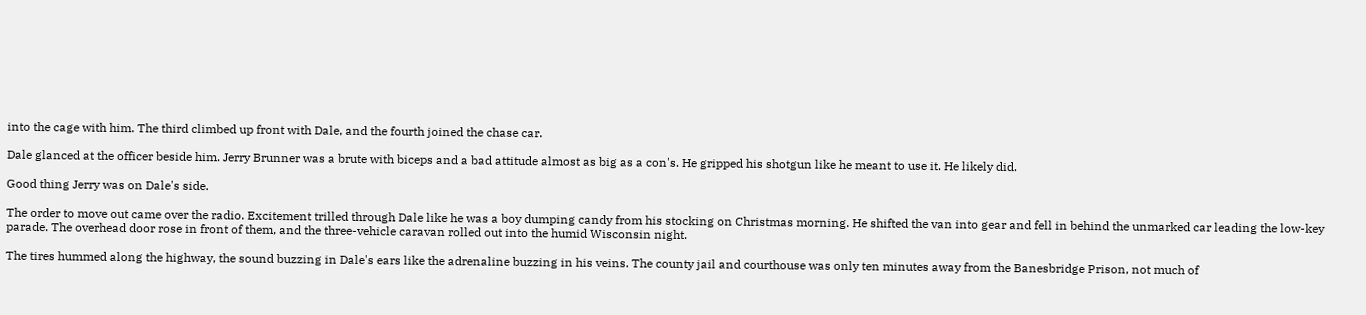into the cage with him. The third climbed up front with Dale, and the fourth joined the chase car.

Dale glanced at the officer beside him. Jerry Brunner was a brute with biceps and a bad attitude almost as big as a con's. He gripped his shotgun like he meant to use it. He likely did.

Good thing Jerry was on Dale's side.

The order to move out came over the radio. Excitement trilled through Dale like he was a boy dumping candy from his stocking on Christmas morning. He shifted the van into gear and fell in behind the unmarked car leading the low-key parade. The overhead door rose in front of them, and the three-vehicle caravan rolled out into the humid Wisconsin night.

The tires hummed along the highway, the sound buzzing in Dale's ears like the adrenaline buzzing in his veins. The county jail and courthouse was only ten minutes away from the Banesbridge Prison, not much of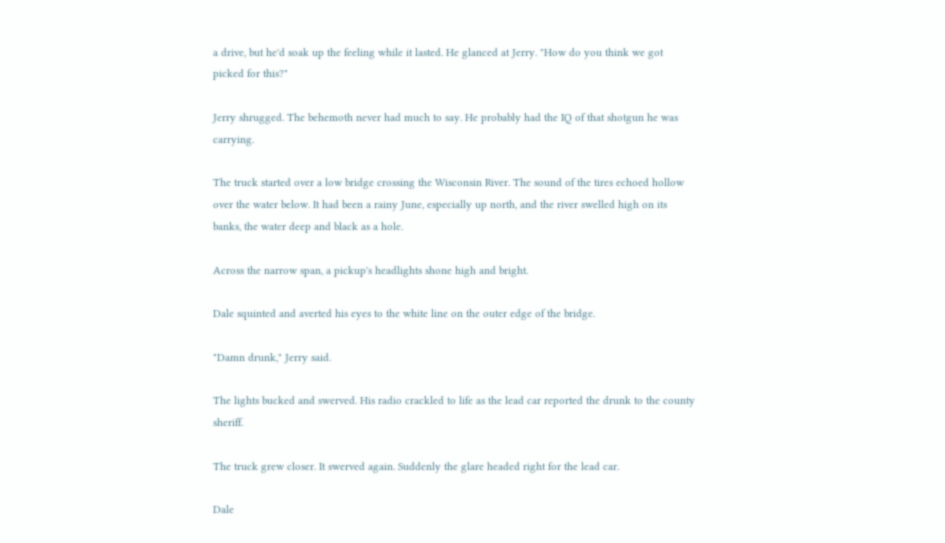a drive, but he'd soak up the feeling while it lasted. He glanced at Jerry. "How do you think we got picked for this?"

Jerry shrugged. The behemoth never had much to say. He probably had the IQ of that shotgun he was carrying.

The truck started over a low bridge crossing the Wisconsin River. The sound of the tires echoed hollow over the water below. It had been a rainy June, especially up north, and the river swelled high on its banks, the water deep and black as a hole.

Across the narrow span, a pickup's headlights shone high and bright.

Dale squinted and averted his eyes to the white line on the outer edge of the bridge.

"Damn drunk," Jerry said.

The lights bucked and swerved. His radio crackled to life as the lead car reported the drunk to the county sheriff.

The truck grew closer. It swerved again. Suddenly the glare headed right for the lead car.

Dale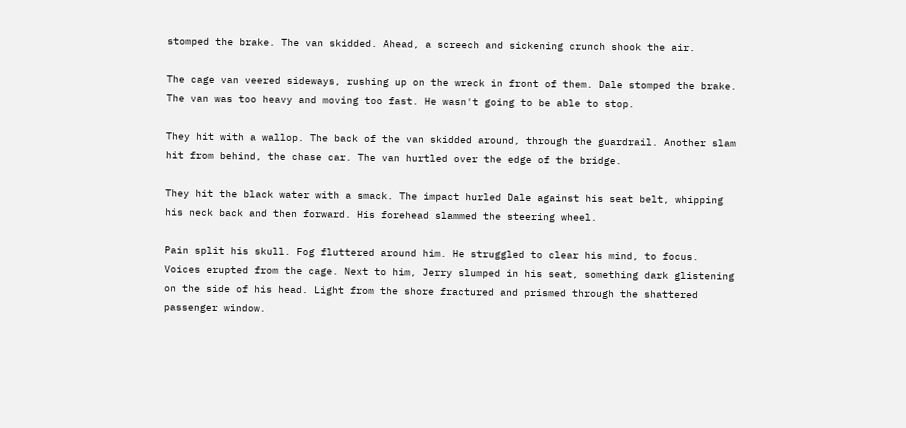stomped the brake. The van skidded. Ahead, a screech and sickening crunch shook the air.

The cage van veered sideways, rushing up on the wreck in front of them. Dale stomped the brake. The van was too heavy and moving too fast. He wasn't going to be able to stop.

They hit with a wallop. The back of the van skidded around, through the guardrail. Another slam hit from behind, the chase car. The van hurtled over the edge of the bridge.

They hit the black water with a smack. The impact hurled Dale against his seat belt, whipping his neck back and then forward. His forehead slammed the steering wheel.

Pain split his skull. Fog fluttered around him. He struggled to clear his mind, to focus. Voices erupted from the cage. Next to him, Jerry slumped in his seat, something dark glistening on the side of his head. Light from the shore fractured and prismed through the shattered passenger window.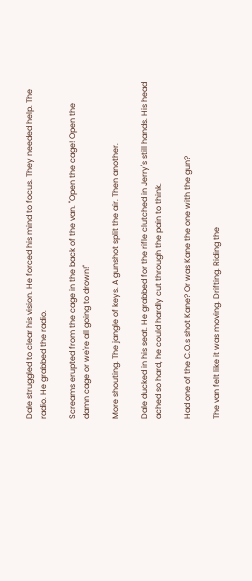Dale struggled to clear his vision. He forced his mind to focus. They needed help. The radio. He grabbed the radio.

Screams erupted from the cage in the back of the van. "Open the cage! Open the damn cage or we're all going to drown!"

More shouting. The jangle of keys. A gunshot split the air. Then another.

Dale ducked in his seat. He grabbed for the rifle clutched in Jerry's still hands. His head ached so hard, he could hardly cut through the pain to think.

Had one of the C.O.s shot Kane? Or was Kane the one with the gun?

The van felt like it was moving. Drifting. Riding the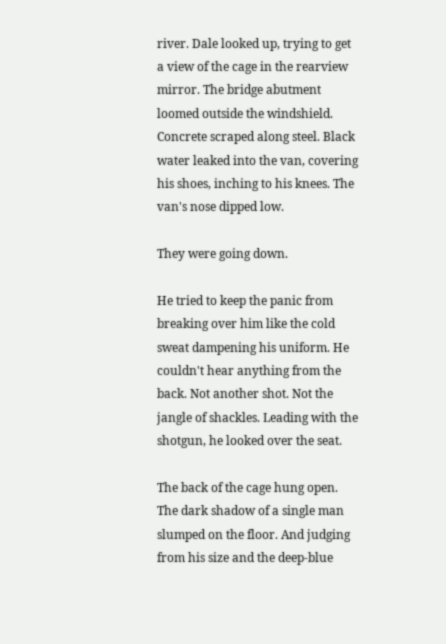river. Dale looked up, trying to get a view of the cage in the rearview mirror. The bridge abutment loomed outside the windshield. Concrete scraped along steel. Black water leaked into the van, covering his shoes, inching to his knees. The van's nose dipped low.

They were going down.

He tried to keep the panic from breaking over him like the cold sweat dampening his uniform. He couldn't hear anything from the back. Not another shot. Not the jangle of shackles. Leading with the shotgun, he looked over the seat.

The back of the cage hung open. The dark shadow of a single man slumped on the floor. And judging from his size and the deep-blue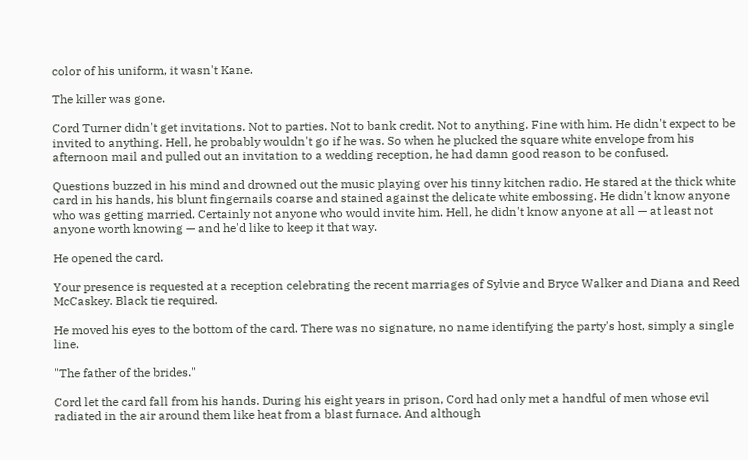color of his uniform, it wasn't Kane.

The killer was gone.

Cord Turner didn't get invitations. Not to parties. Not to bank credit. Not to anything. Fine with him. He didn't expect to be invited to anything. Hell, he probably wouldn't go if he was. So when he plucked the square white envelope from his afternoon mail and pulled out an invitation to a wedding reception, he had damn good reason to be confused.

Questions buzzed in his mind and drowned out the music playing over his tinny kitchen radio. He stared at the thick white card in his hands, his blunt fingernails coarse and stained against the delicate white embossing. He didn't know anyone who was getting married. Certainly not anyone who would invite him. Hell, he didn't know anyone at all — at least not anyone worth knowing — and he'd like to keep it that way.

He opened the card.

Your presence is requested at a reception celebrating the recent marriages of Sylvie and Bryce Walker and Diana and Reed McCaskey. Black tie required.

He moved his eyes to the bottom of the card. There was no signature, no name identifying the party's host, simply a single line.

"The father of the brides."

Cord let the card fall from his hands. During his eight years in prison, Cord had only met a handful of men whose evil radiated in the air around them like heat from a blast furnace. And although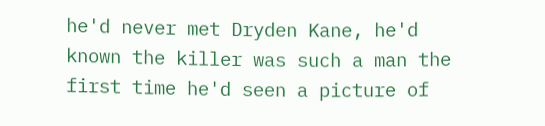he'd never met Dryden Kane, he'd known the killer was such a man the first time he'd seen a picture of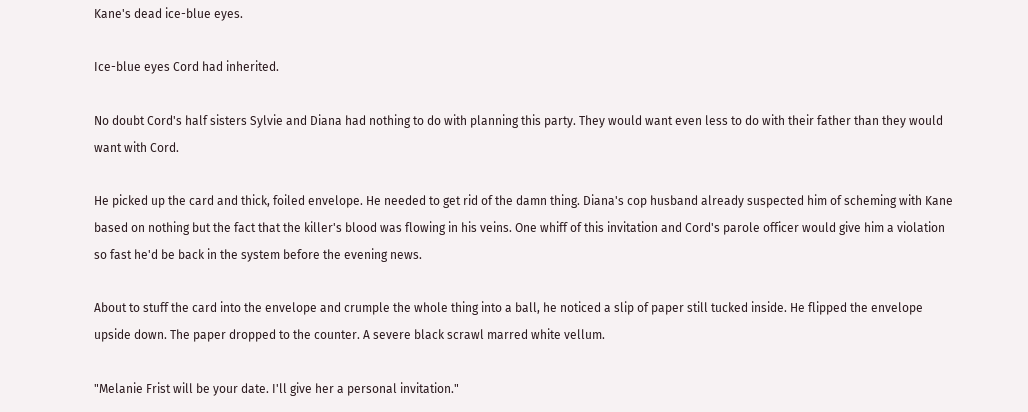Kane's dead ice-blue eyes.

Ice-blue eyes Cord had inherited.

No doubt Cord's half sisters Sylvie and Diana had nothing to do with planning this party. They would want even less to do with their father than they would want with Cord.

He picked up the card and thick, foiled envelope. He needed to get rid of the damn thing. Diana's cop husband already suspected him of scheming with Kane based on nothing but the fact that the killer's blood was flowing in his veins. One whiff of this invitation and Cord's parole officer would give him a violation so fast he'd be back in the system before the evening news.

About to stuff the card into the envelope and crumple the whole thing into a ball, he noticed a slip of paper still tucked inside. He flipped the envelope upside down. The paper dropped to the counter. A severe black scrawl marred white vellum.

"Melanie Frist will be your date. I'll give her a personal invitation."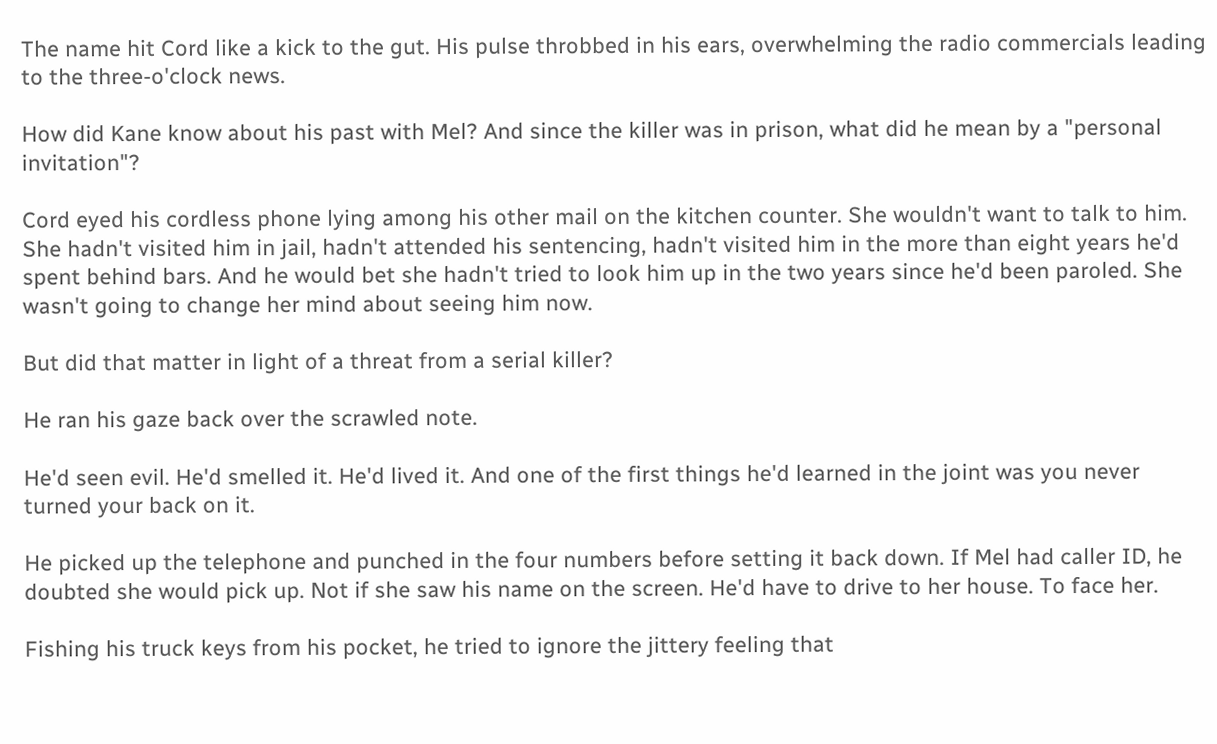The name hit Cord like a kick to the gut. His pulse throbbed in his ears, overwhelming the radio commercials leading to the three-o'clock news.

How did Kane know about his past with Mel? And since the killer was in prison, what did he mean by a "personal invitation"?

Cord eyed his cordless phone lying among his other mail on the kitchen counter. She wouldn't want to talk to him. She hadn't visited him in jail, hadn't attended his sentencing, hadn't visited him in the more than eight years he'd spent behind bars. And he would bet she hadn't tried to look him up in the two years since he'd been paroled. She wasn't going to change her mind about seeing him now.

But did that matter in light of a threat from a serial killer?

He ran his gaze back over the scrawled note.

He'd seen evil. He'd smelled it. He'd lived it. And one of the first things he'd learned in the joint was you never turned your back on it.

He picked up the telephone and punched in the four numbers before setting it back down. If Mel had caller ID, he doubted she would pick up. Not if she saw his name on the screen. He'd have to drive to her house. To face her.

Fishing his truck keys from his pocket, he tried to ignore the jittery feeling that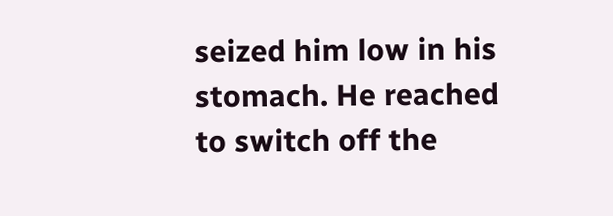seized him low in his stomach. He reached to switch off the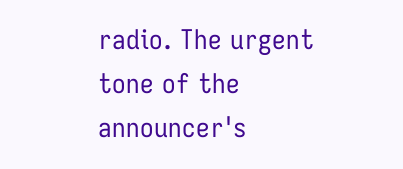radio. The urgent tone of the announcer's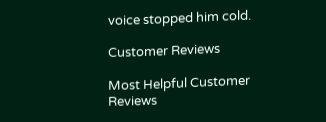voice stopped him cold.

Customer Reviews

Most Helpful Customer Reviews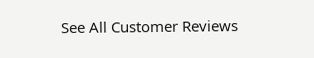See All Customer Reviews